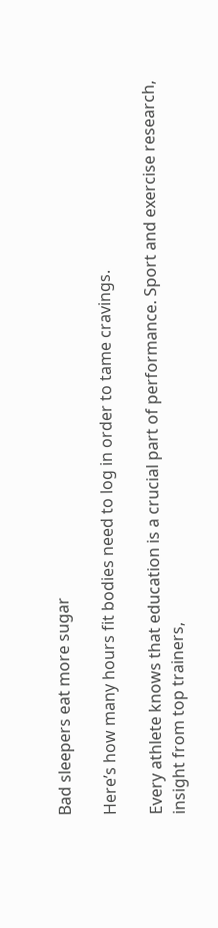Bad sleepers eat more sugar

Here’s how many hours fit bodies need to log in order to tame cravings.

Every athlete knows that education is a crucial part of performance. Sport and exercise research, insight from top trainers,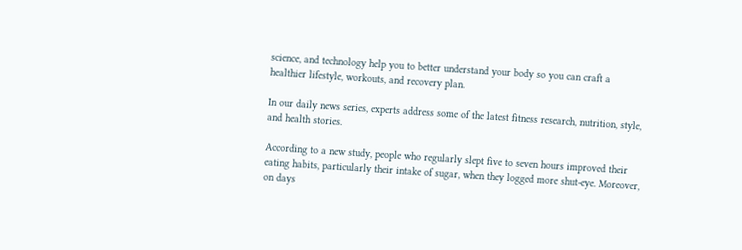science, and technology help you to better understand your body so you can craft a healthier lifestyle, workouts, and recovery plan.

In our daily news series, experts address some of the latest fitness research, nutrition, style, and health stories.

According to a new study, people who regularly slept five to seven hours improved their eating habits, particularly their intake of sugar, when they logged more shut-eye. Moreover, on days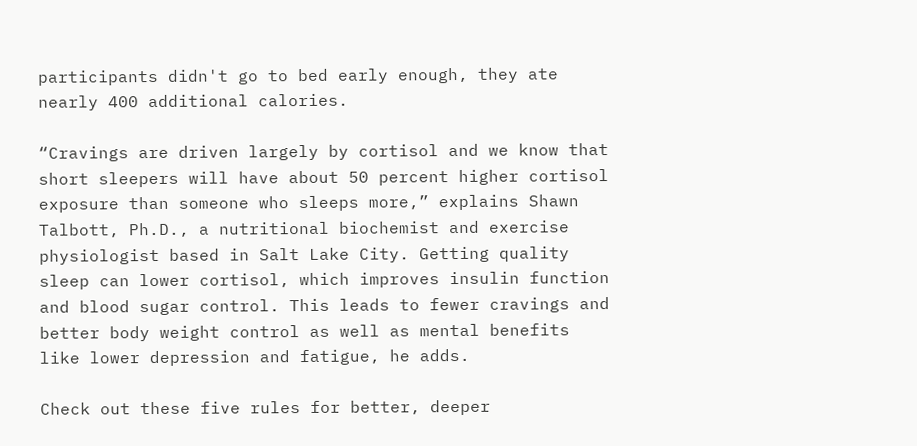participants didn't go to bed early enough, they ate nearly 400 additional calories.

“Cravings are driven largely by cortisol and we know that short sleepers will have about 50 percent higher cortisol exposure than someone who sleeps more,” explains Shawn Talbott, Ph.D., a nutritional biochemist and exercise physiologist based in Salt Lake City. Getting quality sleep can lower cortisol, which improves insulin function and blood sugar control. This leads to fewer cravings and better body weight control as well as mental benefits like lower depression and fatigue, he adds.

Check out these five rules for better, deeper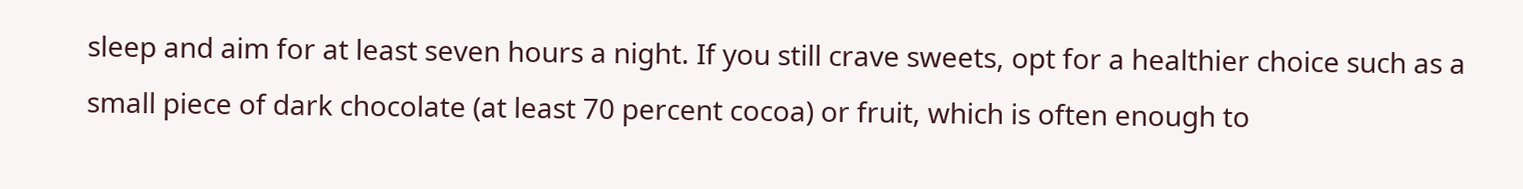sleep and aim for at least seven hours a night. If you still crave sweets, opt for a healthier choice such as a small piece of dark chocolate (at least 70 percent cocoa) or fruit, which is often enough to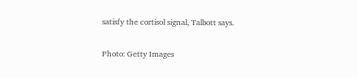satisfy the cortisol signal, Talbott says.

Photo: Getty Images